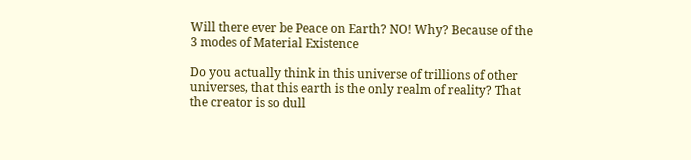Will there ever be Peace on Earth? NO! Why? Because of the 3 modes of Material Existence

Do you actually think in this universe of trillions of other universes, that this earth is the only realm of reality? That the creator is so dull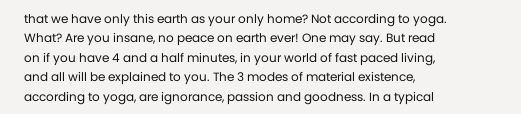that we have only this earth as your only home? Not according to yoga. What? Are you insane, no peace on earth ever! One may say. But read on if you have 4 and a half minutes, in your world of fast paced living, and all will be explained to you. The 3 modes of material existence, according to yoga, are ignorance, passion and goodness. In a typical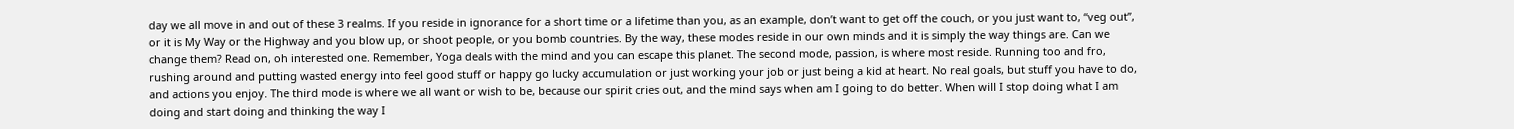day we all move in and out of these 3 realms. If you reside in ignorance for a short time or a lifetime than you, as an example, don’t want to get off the couch, or you just want to, “veg out”, or it is My Way or the Highway and you blow up, or shoot people, or you bomb countries. By the way, these modes reside in our own minds and it is simply the way things are. Can we change them? Read on, oh interested one. Remember, Yoga deals with the mind and you can escape this planet. The second mode, passion, is where most reside. Running too and fro, rushing around and putting wasted energy into feel good stuff or happy go lucky accumulation or just working your job or just being a kid at heart. No real goals, but stuff you have to do, and actions you enjoy. The third mode is where we all want or wish to be, because our spirit cries out, and the mind says when am I going to do better. When will I stop doing what I am doing and start doing and thinking the way I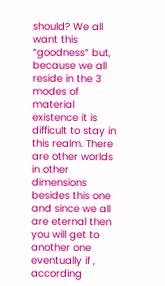should? We all want this “goodness” but, because we all reside in the 3 modes of material existence it is difficult to stay in this realm. There are other worlds in other dimensions besides this one and since we all are eternal then you will get to another one eventually if , according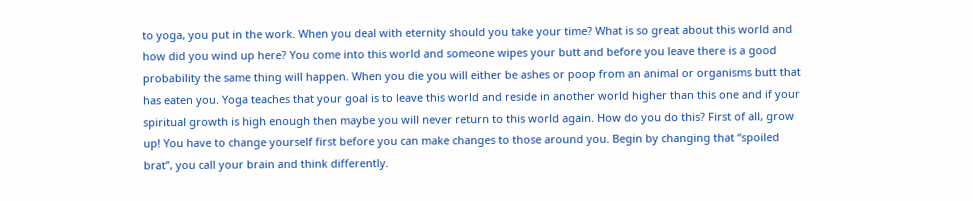to yoga, you put in the work. When you deal with eternity should you take your time? What is so great about this world and how did you wind up here? You come into this world and someone wipes your butt and before you leave there is a good probability the same thing will happen. When you die you will either be ashes or poop from an animal or organisms butt that has eaten you. Yoga teaches that your goal is to leave this world and reside in another world higher than this one and if your spiritual growth is high enough then maybe you will never return to this world again. How do you do this? First of all, grow up! You have to change yourself first before you can make changes to those around you. Begin by changing that “spoiled brat”, you call your brain and think differently.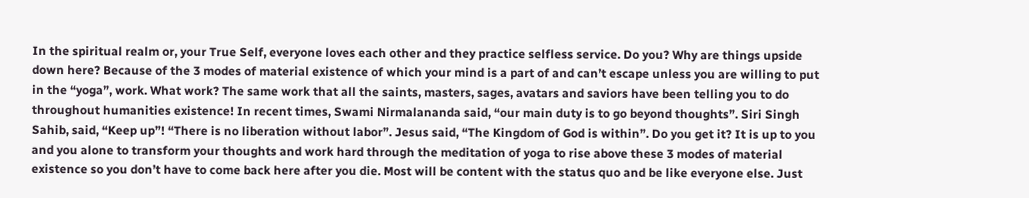In the spiritual realm or, your True Self, everyone loves each other and they practice selfless service. Do you? Why are things upside down here? Because of the 3 modes of material existence of which your mind is a part of and can’t escape unless you are willing to put in the “yoga”, work. What work? The same work that all the saints, masters, sages, avatars and saviors have been telling you to do throughout humanities existence! In recent times, Swami Nirmalananda said, “our main duty is to go beyond thoughts”. Siri Singh Sahib, said, “Keep up”! “There is no liberation without labor”. Jesus said, “The Kingdom of God is within”. Do you get it? It is up to you and you alone to transform your thoughts and work hard through the meditation of yoga to rise above these 3 modes of material existence so you don’t have to come back here after you die. Most will be content with the status quo and be like everyone else. Just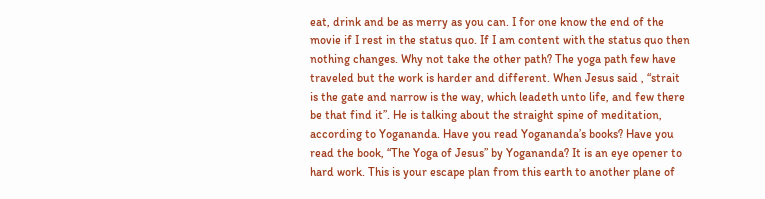eat, drink and be as merry as you can. I for one know the end of the movie if I rest in the status quo. If I am content with the status quo then nothing changes. Why not take the other path? The yoga path few have traveled but the work is harder and different. When Jesus said , “strait is the gate and narrow is the way, which leadeth unto life, and few there be that find it”. He is talking about the straight spine of meditation, according to Yogananda. Have you read Yogananda’s books? Have you read the book, “The Yoga of Jesus” by Yogananda? It is an eye opener to hard work. This is your escape plan from this earth to another plane of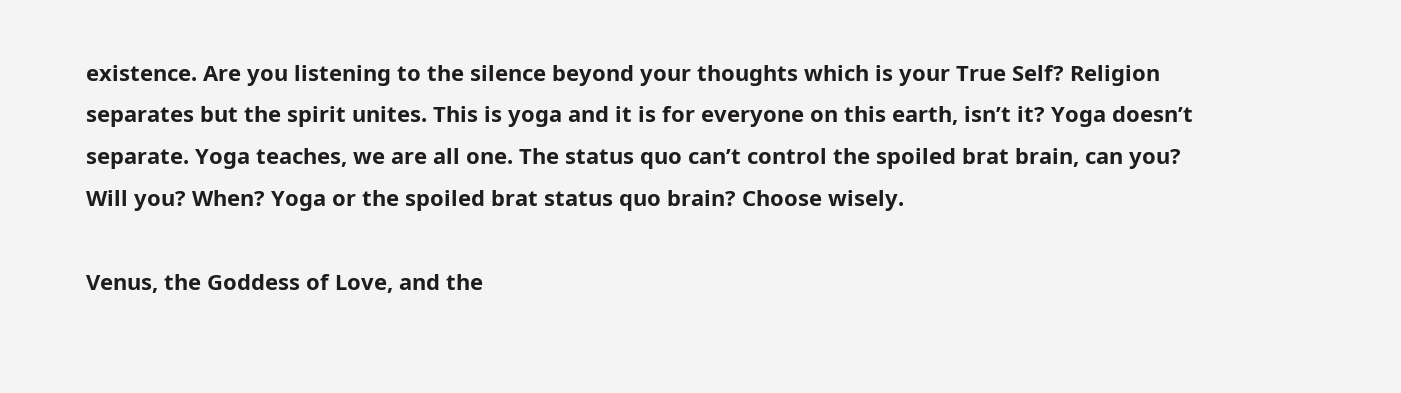existence. Are you listening to the silence beyond your thoughts which is your True Self? Religion separates but the spirit unites. This is yoga and it is for everyone on this earth, isn’t it? Yoga doesn’t separate. Yoga teaches, we are all one. The status quo can’t control the spoiled brat brain, can you? Will you? When? Yoga or the spoiled brat status quo brain? Choose wisely.

Venus, the Goddess of Love, and the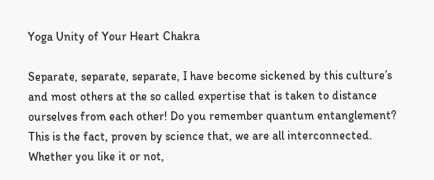Yoga Unity of Your Heart Chakra

Separate, separate, separate, I have become sickened by this culture’s and most others at the so called expertise that is taken to distance ourselves from each other! Do you remember quantum entanglement? This is the fact, proven by science that, we are all interconnected. Whether you like it or not,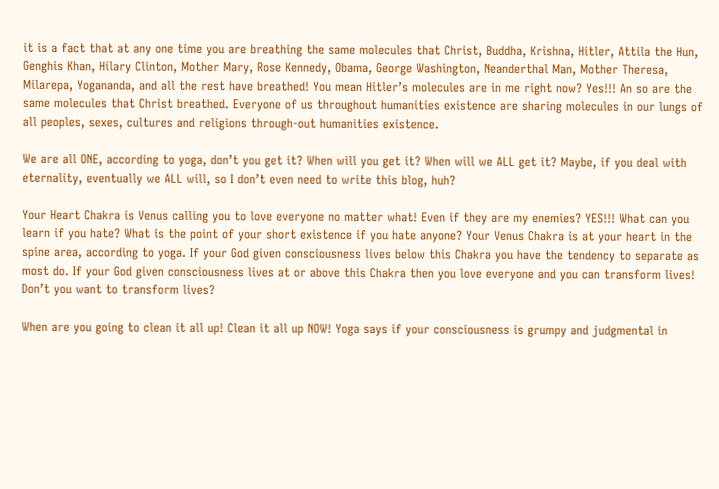it is a fact that at any one time you are breathing the same molecules that Christ, Buddha, Krishna, Hitler, Attila the Hun, Genghis Khan, Hilary Clinton, Mother Mary, Rose Kennedy, Obama, George Washington, Neanderthal Man, Mother Theresa, Milarepa, Yogananda, and all the rest have breathed! You mean Hitler’s molecules are in me right now? Yes!!! An so are the same molecules that Christ breathed. Everyone of us throughout humanities existence are sharing molecules in our lungs of all peoples, sexes, cultures and religions through-out humanities existence.

We are all ONE, according to yoga, don’t you get it? When will you get it? When will we ALL get it? Maybe, if you deal with eternality, eventually we ALL will, so I don’t even need to write this blog, huh?

Your Heart Chakra is Venus calling you to love everyone no matter what! Even if they are my enemies? YES!!! What can you learn if you hate? What is the point of your short existence if you hate anyone? Your Venus Chakra is at your heart in the spine area, according to yoga. If your God given consciousness lives below this Chakra you have the tendency to separate as most do. If your God given consciousness lives at or above this Chakra then you love everyone and you can transform lives! Don’t you want to transform lives?

When are you going to clean it all up! Clean it all up NOW! Yoga says if your consciousness is grumpy and judgmental in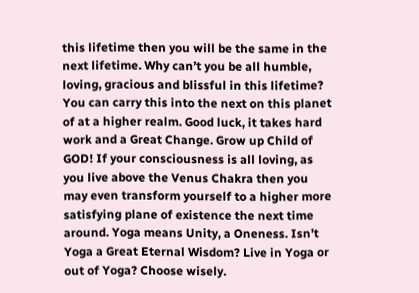this lifetime then you will be the same in the next lifetime. Why can’t you be all humble, loving, gracious and blissful in this lifetime? You can carry this into the next on this planet of at a higher realm. Good luck, it takes hard work and a Great Change. Grow up Child of GOD! If your consciousness is all loving, as you live above the Venus Chakra then you may even transform yourself to a higher more satisfying plane of existence the next time around. Yoga means Unity, a Oneness. Isn’t Yoga a Great Eternal Wisdom? Live in Yoga or out of Yoga? Choose wisely.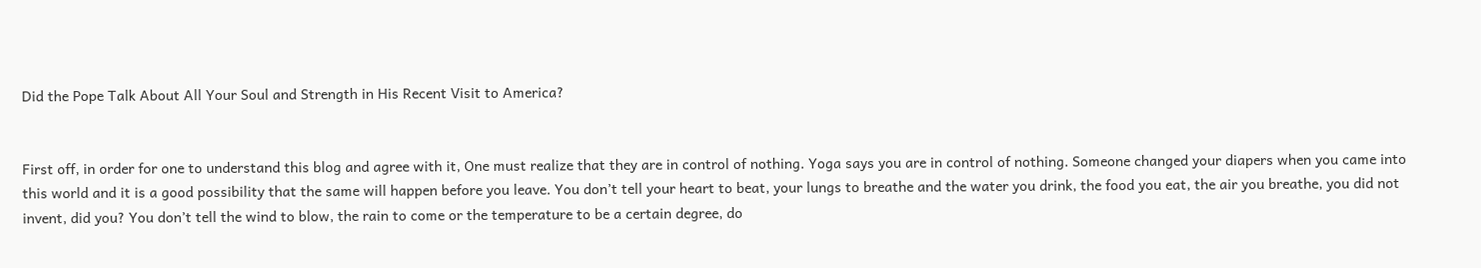Did the Pope Talk About All Your Soul and Strength in His Recent Visit to America?


First off, in order for one to understand this blog and agree with it, One must realize that they are in control of nothing. Yoga says you are in control of nothing. Someone changed your diapers when you came into this world and it is a good possibility that the same will happen before you leave. You don’t tell your heart to beat, your lungs to breathe and the water you drink, the food you eat, the air you breathe, you did not invent, did you? You don’t tell the wind to blow, the rain to come or the temperature to be a certain degree, do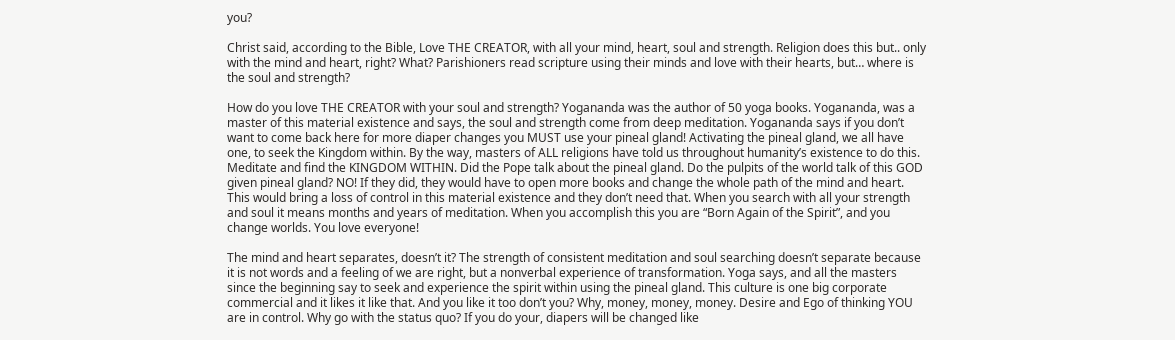you?

Christ said, according to the Bible, Love THE CREATOR, with all your mind, heart, soul and strength. Religion does this but.. only with the mind and heart, right? What? Parishioners read scripture using their minds and love with their hearts, but… where is the soul and strength?

How do you love THE CREATOR with your soul and strength? Yogananda was the author of 50 yoga books. Yogananda, was a master of this material existence and says, the soul and strength come from deep meditation. Yogananda says if you don’t want to come back here for more diaper changes you MUST use your pineal gland! Activating the pineal gland, we all have one, to seek the Kingdom within. By the way, masters of ALL religions have told us throughout humanity’s existence to do this. Meditate and find the KINGDOM WITHIN. Did the Pope talk about the pineal gland. Do the pulpits of the world talk of this GOD given pineal gland? NO! If they did, they would have to open more books and change the whole path of the mind and heart. This would bring a loss of control in this material existence and they don’t need that. When you search with all your strength and soul it means months and years of meditation. When you accomplish this you are “Born Again of the Spirit”, and you change worlds. You love everyone!

The mind and heart separates, doesn’t it? The strength of consistent meditation and soul searching doesn’t separate because it is not words and a feeling of we are right, but a nonverbal experience of transformation. Yoga says, and all the masters since the beginning say to seek and experience the spirit within using the pineal gland. This culture is one big corporate commercial and it likes it like that. And you like it too don’t you? Why, money, money, money. Desire and Ego of thinking YOU are in control. Why go with the status quo? If you do your, diapers will be changed like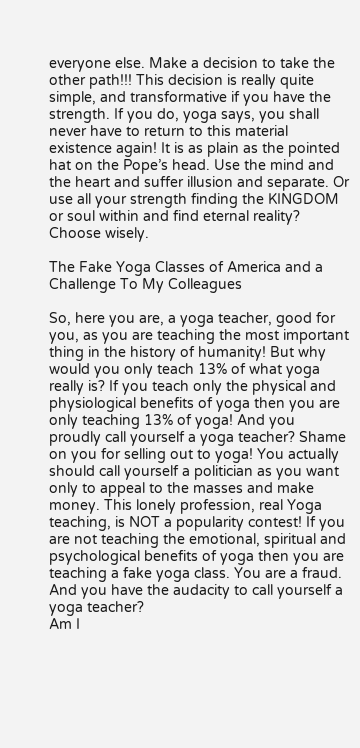everyone else. Make a decision to take the other path!!! This decision is really quite simple, and transformative if you have the strength. If you do, yoga says, you shall never have to return to this material existence again! It is as plain as the pointed hat on the Pope’s head. Use the mind and the heart and suffer illusion and separate. Or use all your strength finding the KINGDOM or soul within and find eternal reality? Choose wisely.

The Fake Yoga Classes of America and a Challenge To My Colleagues

So, here you are, a yoga teacher, good for you, as you are teaching the most important thing in the history of humanity! But why would you only teach 13% of what yoga really is? If you teach only the physical and physiological benefits of yoga then you are only teaching 13% of yoga! And you proudly call yourself a yoga teacher? Shame on you for selling out to yoga! You actually should call yourself a politician as you want only to appeal to the masses and make money. This lonely profession, real Yoga teaching, is NOT a popularity contest! If you are not teaching the emotional, spiritual and psychological benefits of yoga then you are teaching a fake yoga class. You are a fraud. And you have the audacity to call yourself a yoga teacher?
Am I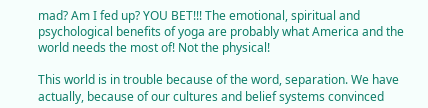mad? Am I fed up? YOU BET!!! The emotional, spiritual and psychological benefits of yoga are probably what America and the world needs the most of! Not the physical!

This world is in trouble because of the word, separation. We have actually, because of our cultures and belief systems convinced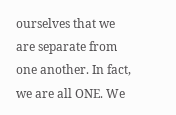ourselves that we are separate from one another. In fact, we are all ONE. We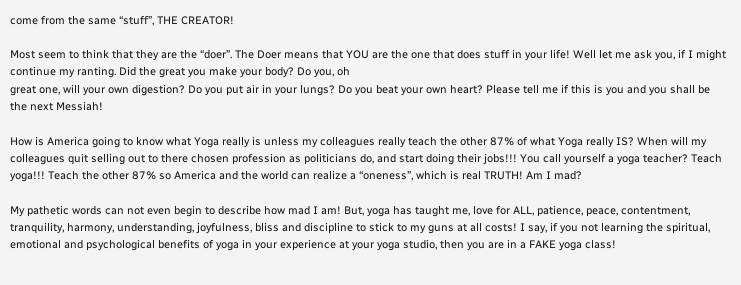come from the same “stuff”, THE CREATOR!

Most seem to think that they are the “doer”. The Doer means that YOU are the one that does stuff in your life! Well let me ask you, if I might continue my ranting. Did the great you make your body? Do you, oh
great one, will your own digestion? Do you put air in your lungs? Do you beat your own heart? Please tell me if this is you and you shall be the next Messiah!

How is America going to know what Yoga really is unless my colleagues really teach the other 87% of what Yoga really IS? When will my colleagues quit selling out to there chosen profession as politicians do, and start doing their jobs!!! You call yourself a yoga teacher? Teach yoga!!! Teach the other 87% so America and the world can realize a “oneness”, which is real TRUTH! Am I mad?

My pathetic words can not even begin to describe how mad I am! But, yoga has taught me, love for ALL, patience, peace, contentment, tranquility, harmony, understanding, joyfulness, bliss and discipline to stick to my guns at all costs! I say, if you not learning the spiritual, emotional and psychological benefits of yoga in your experience at your yoga studio, then you are in a FAKE yoga class!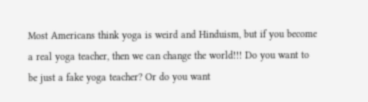Most Americans think yoga is weird and Hinduism, but if you become a real yoga teacher, then we can change the world!!! Do you want to be just a fake yoga teacher? Or do you want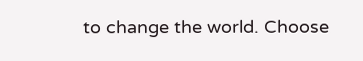to change the world. Choose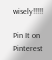wisely!!!!!

Pin It on Pinterest